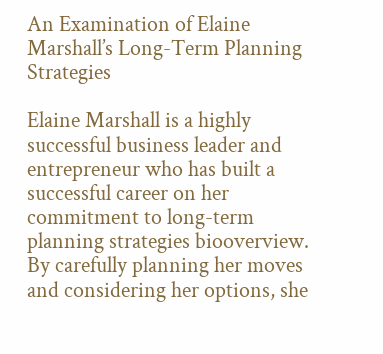An Examination of Elaine Marshall’s Long-Term Planning Strategies

Elaine Marshall is a highly successful business leader and entrepreneur who has built a successful career on her commitment to long-term planning strategies biooverview. By carefully planning her moves and considering her options, she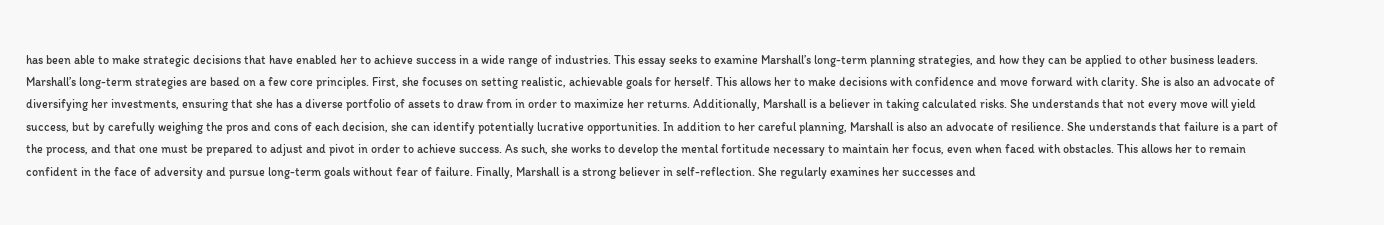has been able to make strategic decisions that have enabled her to achieve success in a wide range of industries. This essay seeks to examine Marshall’s long-term planning strategies, and how they can be applied to other business leaders. Marshall’s long-term strategies are based on a few core principles. First, she focuses on setting realistic, achievable goals for herself. This allows her to make decisions with confidence and move forward with clarity. She is also an advocate of diversifying her investments, ensuring that she has a diverse portfolio of assets to draw from in order to maximize her returns. Additionally, Marshall is a believer in taking calculated risks. She understands that not every move will yield success, but by carefully weighing the pros and cons of each decision, she can identify potentially lucrative opportunities. In addition to her careful planning, Marshall is also an advocate of resilience. She understands that failure is a part of the process, and that one must be prepared to adjust and pivot in order to achieve success. As such, she works to develop the mental fortitude necessary to maintain her focus, even when faced with obstacles. This allows her to remain confident in the face of adversity and pursue long-term goals without fear of failure. Finally, Marshall is a strong believer in self-reflection. She regularly examines her successes and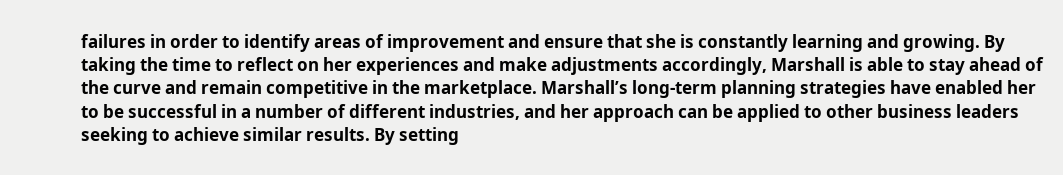failures in order to identify areas of improvement and ensure that she is constantly learning and growing. By taking the time to reflect on her experiences and make adjustments accordingly, Marshall is able to stay ahead of the curve and remain competitive in the marketplace. Marshall’s long-term planning strategies have enabled her to be successful in a number of different industries, and her approach can be applied to other business leaders seeking to achieve similar results. By setting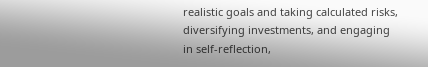realistic goals and taking calculated risks, diversifying investments, and engaging in self-reflection,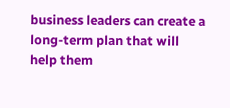business leaders can create a long-term plan that will help them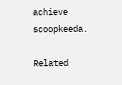achieve scoopkeeda.

Related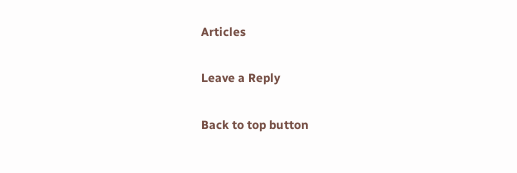Articles

Leave a Reply

Back to top button